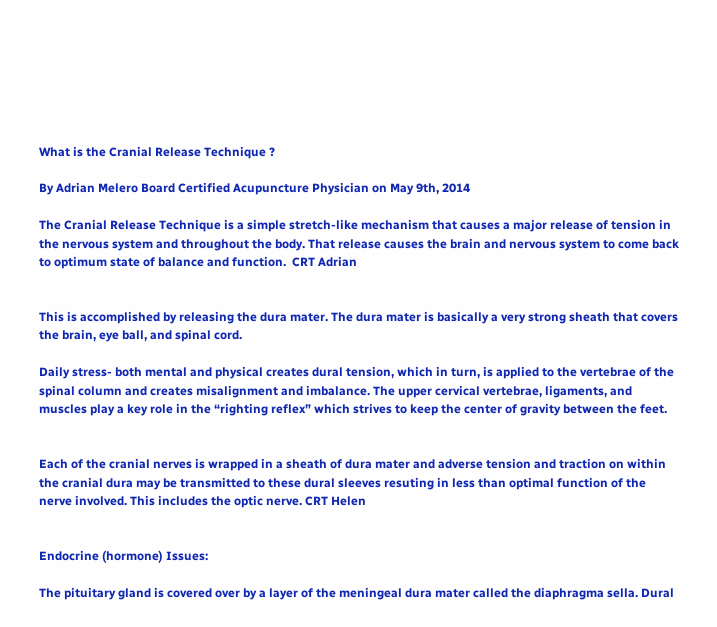What is the Cranial Release Technique ?

By Adrian Melero Board Certified Acupuncture Physician on May 9th, 2014

The Cranial Release Technique is a simple stretch-like mechanism that causes a major release of tension in the nervous system and throughout the body. That release causes the brain and nervous system to come back to optimum state of balance and function.  CRT Adrian


This is accomplished by releasing the dura mater. The dura mater is basically a very strong sheath that covers the brain, eye ball, and spinal cord.

Daily stress- both mental and physical creates dural tension, which in turn, is applied to the vertebrae of the spinal column and creates misalignment and imbalance. The upper cervical vertebrae, ligaments, and muscles play a key role in the “righting reflex” which strives to keep the center of gravity between the feet.


Each of the cranial nerves is wrapped in a sheath of dura mater and adverse tension and traction on within the cranial dura may be transmitted to these dural sleeves resuting in less than optimal function of the nerve involved. This includes the optic nerve. CRT Helen


Endocrine (hormone) Issues:

The pituitary gland is covered over by a layer of the meningeal dura mater called the diaphragma sella. Dural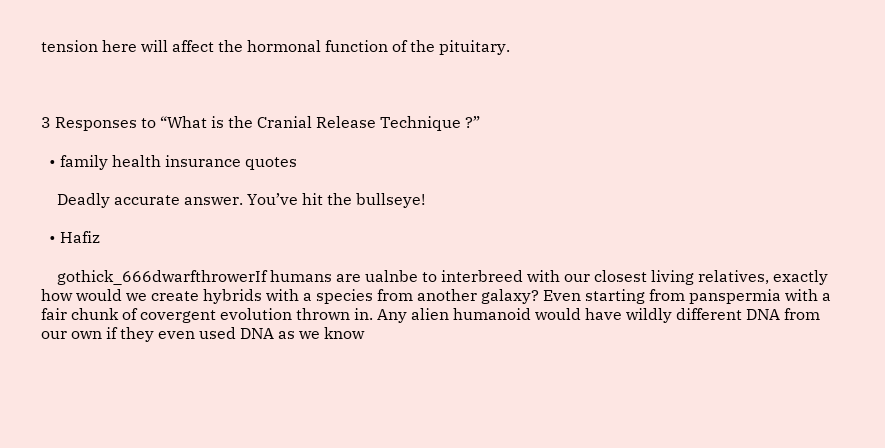tension here will affect the hormonal function of the pituitary.



3 Responses to “What is the Cranial Release Technique ?”

  • family health insurance quotes

    Deadly accurate answer. You’ve hit the bullseye!

  • Hafiz

    gothick_666dwarfthrowerIf humans are ualnbe to interbreed with our closest living relatives, exactly how would we create hybrids with a species from another galaxy? Even starting from panspermia with a fair chunk of covergent evolution thrown in. Any alien humanoid would have wildly different DNA from our own if they even used DNA as we know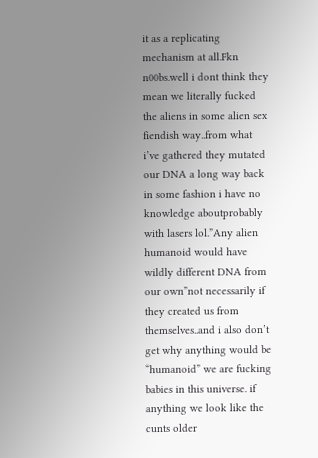it as a replicating mechanism at all.Fkn n00bs.well i dont think they mean we literally fucked the aliens in some alien sex fiendish way..from what i’ve gathered they mutated our DNA a long way back in some fashion i have no knowledge aboutprobably with lasers lol.”Any alien humanoid would have wildly different DNA from our own”not necessarily if they created us from themselves..and i also don’t get why anything would be “humanoid” we are fucking babies in this universe. if anything we look like the cunts older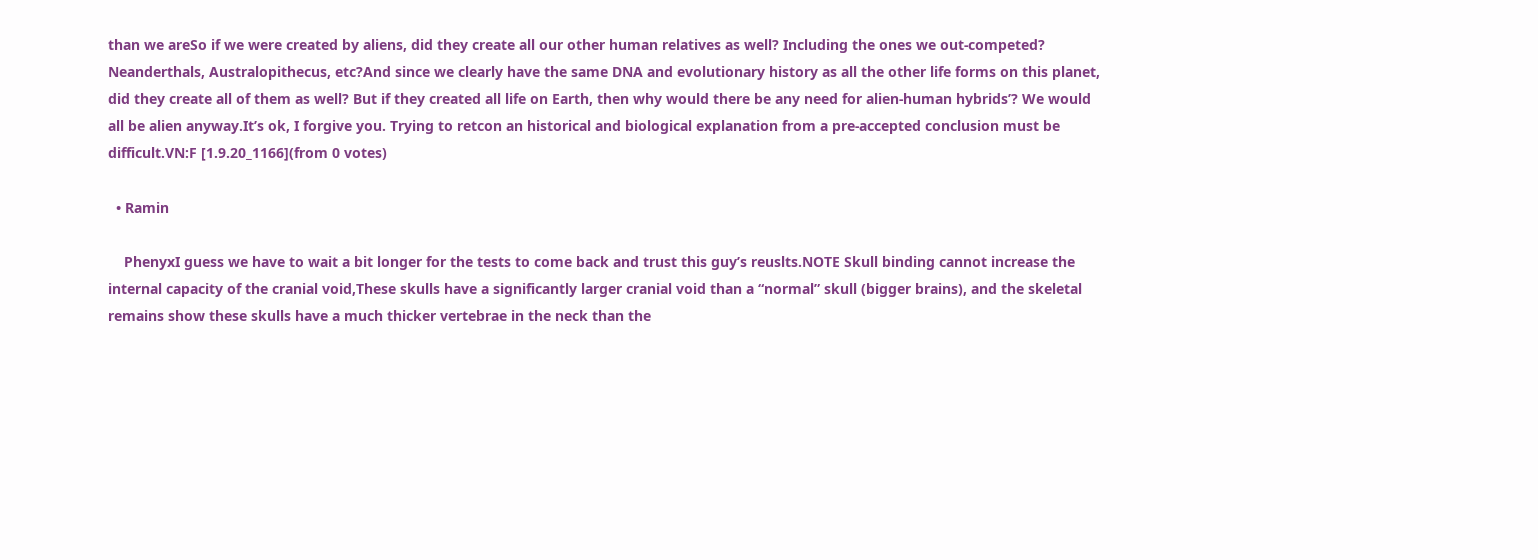than we areSo if we were created by aliens, did they create all our other human relatives as well? Including the ones we out-competed? Neanderthals, Australopithecus, etc?And since we clearly have the same DNA and evolutionary history as all the other life forms on this planet, did they create all of them as well? But if they created all life on Earth, then why would there be any need for alien-human hybrids’? We would all be alien anyway.It’s ok, I forgive you. Trying to retcon an historical and biological explanation from a pre-accepted conclusion must be difficult.VN:F [1.9.20_1166](from 0 votes)

  • Ramin

    PhenyxI guess we have to wait a bit longer for the tests to come back and trust this guy’s reuslts.NOTE Skull binding cannot increase the internal capacity of the cranial void,These skulls have a significantly larger cranial void than a “normal” skull (bigger brains), and the skeletal remains show these skulls have a much thicker vertebrae in the neck than the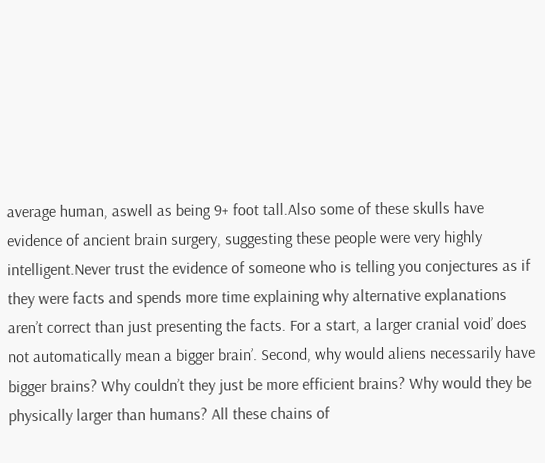average human, aswell as being 9+ foot tall.Also some of these skulls have evidence of ancient brain surgery, suggesting these people were very highly intelligent.Never trust the evidence of someone who is telling you conjectures as if they were facts and spends more time explaining why alternative explanations aren’t correct than just presenting the facts. For a start, a larger cranial void’ does not automatically mean a bigger brain’. Second, why would aliens necessarily have bigger brains? Why couldn’t they just be more efficient brains? Why would they be physically larger than humans? All these chains of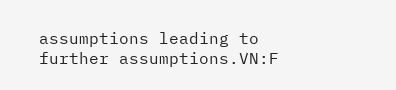assumptions leading to further assumptions.VN:F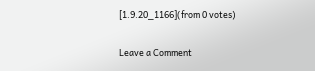[1.9.20_1166](from 0 votes)

Leave a Comment